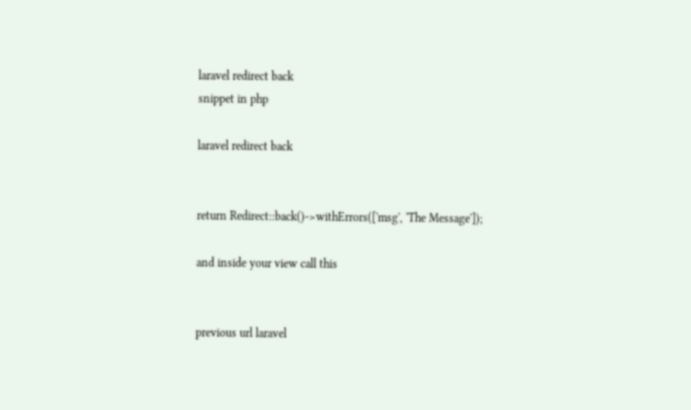laravel redirect back
snippet in php

laravel redirect back


return Redirect::back()->withErrors(['msg', 'The Message']);

and inside your view call this


previous url laravel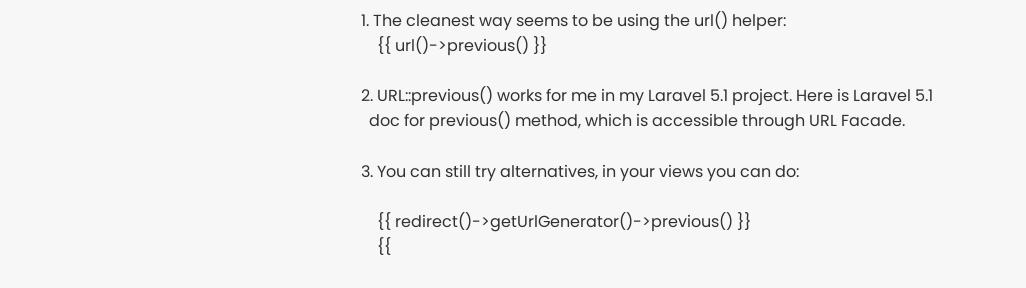1. The cleanest way seems to be using the url() helper:
    {{ url()->previous() }}

2. URL::previous() works for me in my Laravel 5.1 project. Here is Laravel 5.1
  doc for previous() method, which is accessible through URL Facade.

3. You can still try alternatives, in your views you can do:

    {{ redirect()->getUrlGenerator()->previous() }}
    {{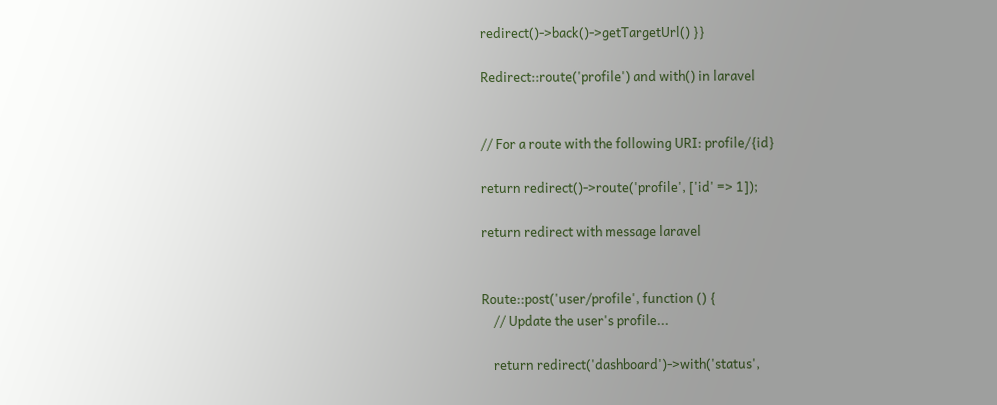redirect()->back()->getTargetUrl() }}

Redirect::route('profile') and with() in laravel


// For a route with the following URI: profile/{id}

return redirect()->route('profile', ['id' => 1]);

return redirect with message laravel


Route::post('user/profile', function () {
    // Update the user's profile...

    return redirect('dashboard')->with('status',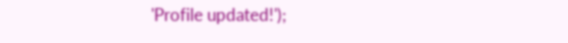'Profile updated!');